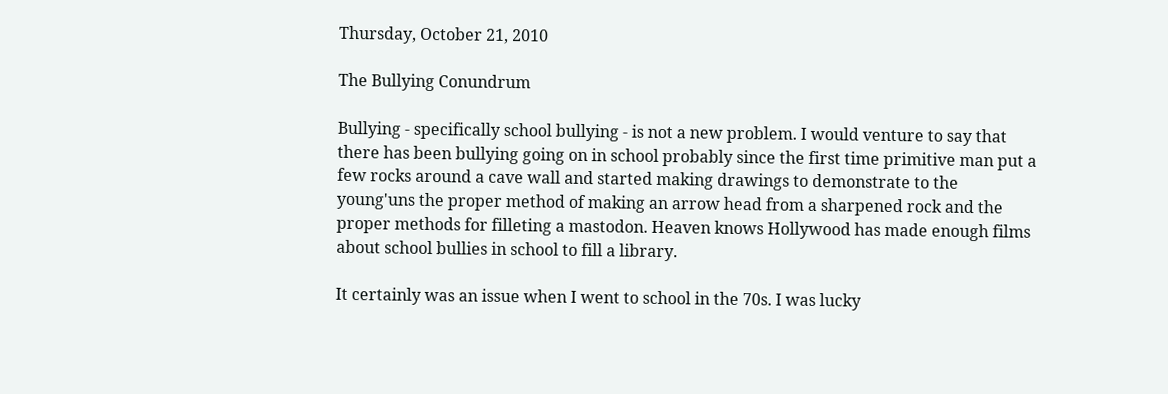Thursday, October 21, 2010

The Bullying Conundrum

Bullying - specifically school bullying - is not a new problem. I would venture to say that there has been bullying going on in school probably since the first time primitive man put a few rocks around a cave wall and started making drawings to demonstrate to the young'uns the proper method of making an arrow head from a sharpened rock and the proper methods for filleting a mastodon. Heaven knows Hollywood has made enough films about school bullies in school to fill a library.

It certainly was an issue when I went to school in the 70s. I was lucky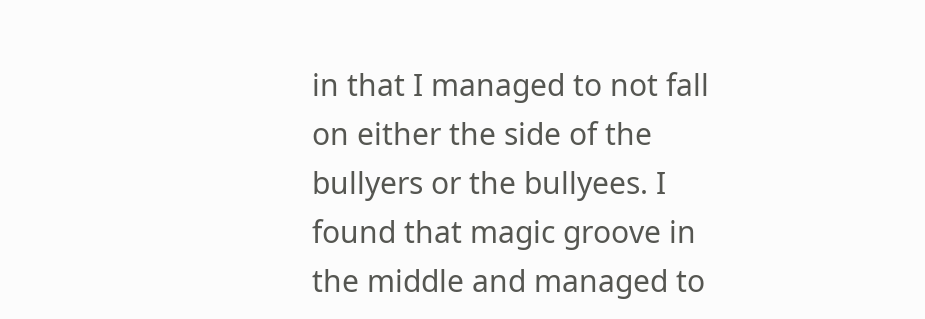in that I managed to not fall on either the side of the bullyers or the bullyees. I found that magic groove in the middle and managed to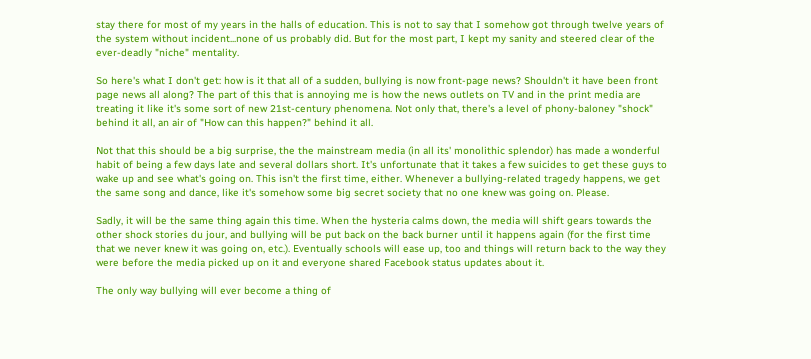stay there for most of my years in the halls of education. This is not to say that I somehow got through twelve years of the system without incident...none of us probably did. But for the most part, I kept my sanity and steered clear of the ever-deadly "niche" mentality.

So here's what I don't get: how is it that all of a sudden, bullying is now front-page news? Shouldn't it have been front page news all along? The part of this that is annoying me is how the news outlets on TV and in the print media are treating it like it's some sort of new 21st-century phenomena. Not only that, there's a level of phony-baloney "shock" behind it all, an air of "How can this happen?" behind it all.

Not that this should be a big surprise, the the mainstream media (in all its' monolithic splendor) has made a wonderful habit of being a few days late and several dollars short. It's unfortunate that it takes a few suicides to get these guys to wake up and see what's going on. This isn't the first time, either. Whenever a bullying-related tragedy happens, we get the same song and dance, like it's somehow some big secret society that no one knew was going on. Please.

Sadly, it will be the same thing again this time. When the hysteria calms down, the media will shift gears towards the other shock stories du jour, and bullying will be put back on the back burner until it happens again (for the first time that we never knew it was going on, etc.). Eventually schools will ease up, too and things will return back to the way they were before the media picked up on it and everyone shared Facebook status updates about it.

The only way bullying will ever become a thing of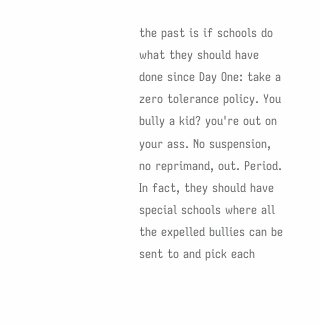the past is if schools do what they should have done since Day One: take a zero tolerance policy. You bully a kid? you're out on your ass. No suspension, no reprimand, out. Period. In fact, they should have special schools where all the expelled bullies can be sent to and pick each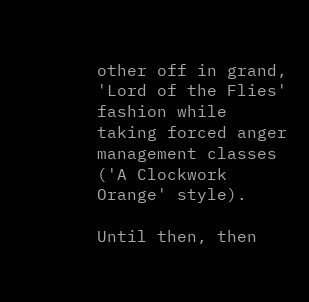other off in grand, 'Lord of the Flies' fashion while taking forced anger management classes ('A Clockwork Orange' style).

Until then, then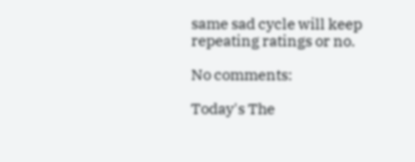same sad cycle will keep repeating ratings or no.

No comments:

Today's The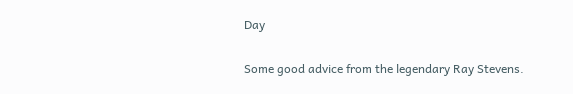Day

Some good advice from the legendary Ray Stevens.